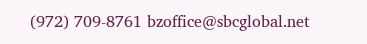(972) 709-8761 bzoffice@sbcglobal.net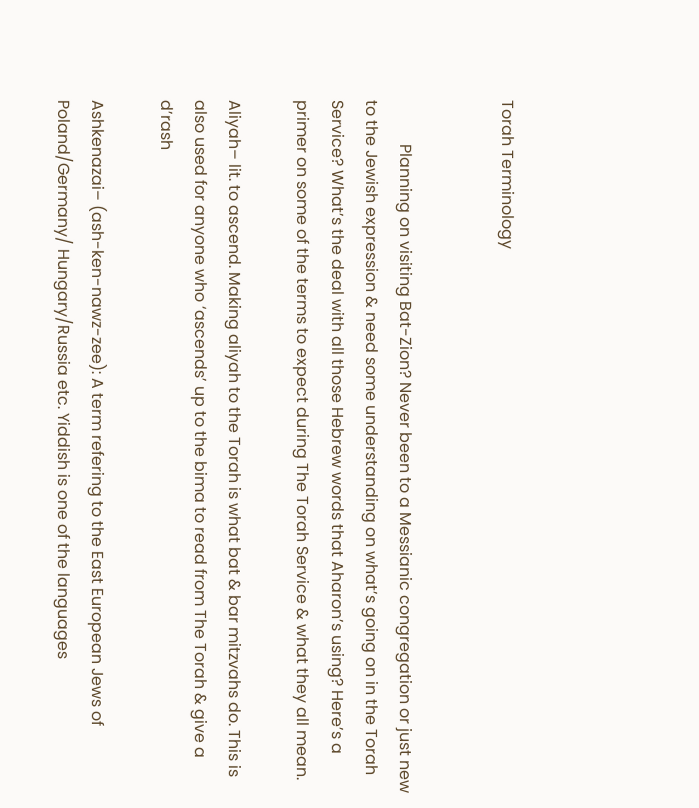Torah Terminology


           Planning on visiting Bat-Zion? Never been to a Messianic congregation or just new to the Jewish expression & need some understanding on what’s going on in the Torah Service? What’s the deal with all those Hebrew words that Aharon’s using? Here’s a primer on some of the terms to expect during The Torah Service & what they all mean.

Aliyah– lit. to ascend. Making aliyah to the Torah is what bat & bar mitzvahs do. This is also used for anyone who ‘ascends’ up to the bima to read from The Torah & give a d’rash

Ashkenazai– (ash-ken-nawz-zee): A term refering to the East European Jews of Poland/Germany/ Hungary/Russia etc. Yiddish is one of the languages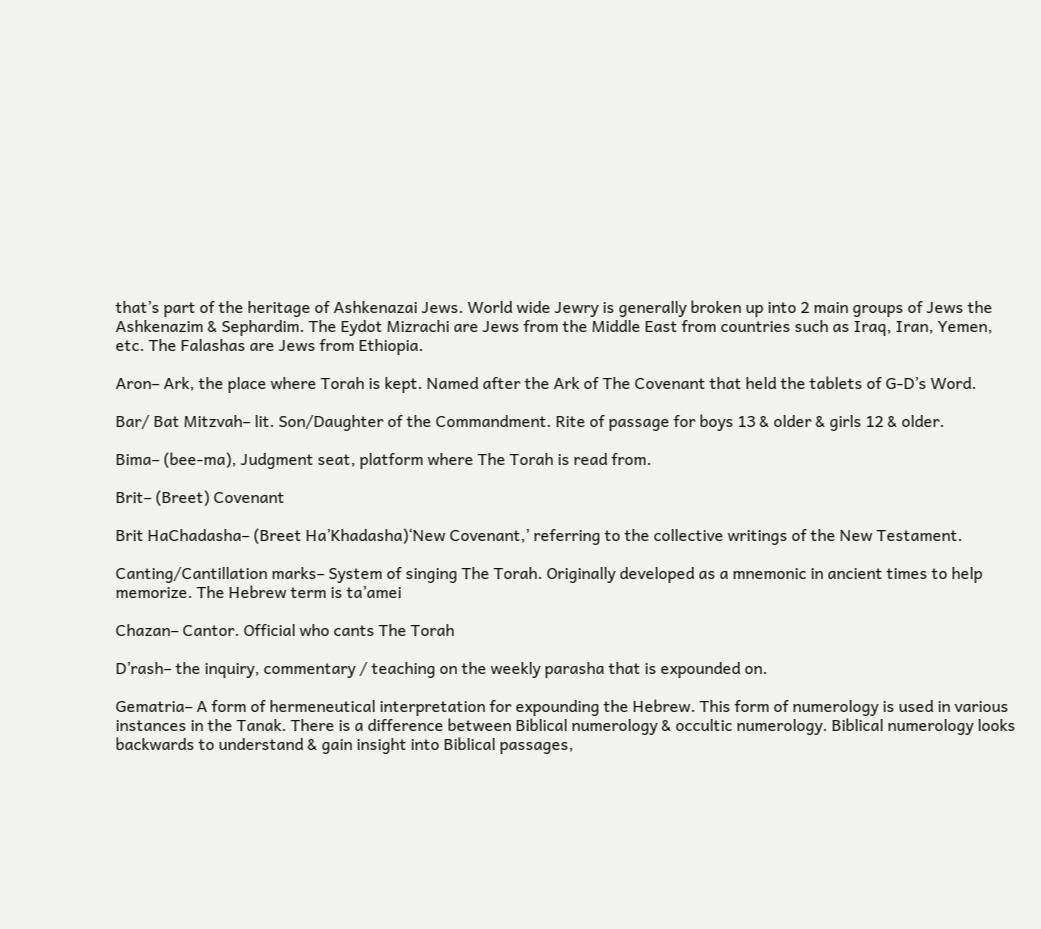that’s part of the heritage of Ashkenazai Jews. World wide Jewry is generally broken up into 2 main groups of Jews the Ashkenazim & Sephardim. The Eydot Mizrachi are Jews from the Middle East from countries such as Iraq, Iran, Yemen, etc. The Falashas are Jews from Ethiopia.

Aron– Ark, the place where Torah is kept. Named after the Ark of The Covenant that held the tablets of G-D’s Word.

Bar/ Bat Mitzvah– lit. Son/Daughter of the Commandment. Rite of passage for boys 13 & older & girls 12 & older.

Bima– (bee-ma), Judgment seat, platform where The Torah is read from.

Brit– (Breet) Covenant

Brit HaChadasha– (Breet Ha’Khadasha)‘New Covenant,’ referring to the collective writings of the New Testament.

Canting/Cantillation marks– System of singing The Torah. Originally developed as a mnemonic in ancient times to help memorize. The Hebrew term is ta’amei

Chazan– Cantor. Official who cants The Torah

D’rash– the inquiry, commentary / teaching on the weekly parasha that is expounded on.

Gematria– A form of hermeneutical interpretation for expounding the Hebrew. This form of numerology is used in various instances in the Tanak. There is a difference between Biblical numerology & occultic numerology. Biblical numerology looks backwards to understand & gain insight into Biblical passages,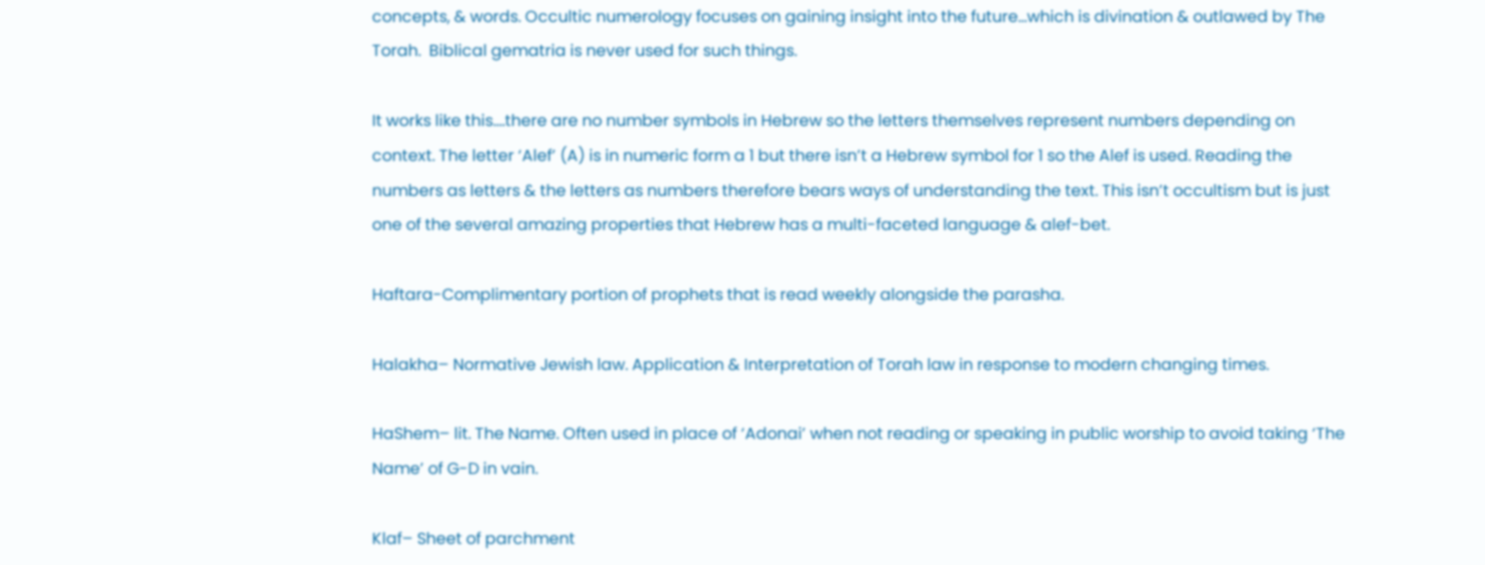concepts, & words. Occultic numerology focuses on gaining insight into the future…which is divination & outlawed by The Torah.  Biblical gematria is never used for such things.

It works like this….there are no number symbols in Hebrew so the letters themselves represent numbers depending on context. The letter ‘Alef’ (A) is in numeric form a 1 but there isn’t a Hebrew symbol for 1 so the Alef is used. Reading the numbers as letters & the letters as numbers therefore bears ways of understanding the text. This isn’t occultism but is just one of the several amazing properties that Hebrew has a multi-faceted language & alef-bet.

Haftara-Complimentary portion of prophets that is read weekly alongside the parasha.

Halakha– Normative Jewish law. Application & Interpretation of Torah law in response to modern changing times.

HaShem– lit. The Name. Often used in place of ‘Adonai’ when not reading or speaking in public worship to avoid taking ‘The Name’ of G-D in vain.

Klaf– Sheet of parchment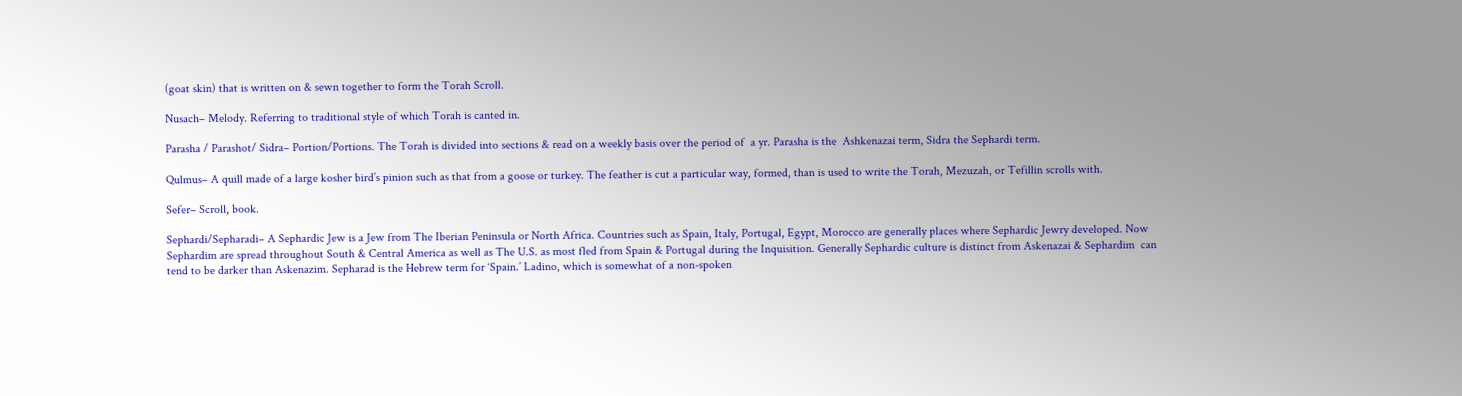(goat skin) that is written on & sewn together to form the Torah Scroll.

Nusach– Melody. Referring to traditional style of which Torah is canted in.

Parasha / Parashot/ Sidra– Portion/Portions. The Torah is divided into sections & read on a weekly basis over the period of  a yr. Parasha is the  Ashkenazai term, Sidra the Sephardi term.

Qulmus– A quill made of a large kosher bird’s pinion such as that from a goose or turkey. The feather is cut a particular way, formed, than is used to write the Torah, Mezuzah, or Tefillin scrolls with.

Sefer– Scroll, book.

Sephardi/Sepharadi– A Sephardic Jew is a Jew from The Iberian Peninsula or North Africa. Countries such as Spain, Italy, Portugal, Egypt, Morocco are generally places where Sephardic Jewry developed. Now Sephardim are spread throughout South & Central America as well as The U.S. as most fled from Spain & Portugal during the Inquisition. Generally Sephardic culture is distinct from Askenazai & Sephardim  can tend to be darker than Askenazim. Sepharad is the Hebrew term for ‘Spain.’ Ladino, which is somewhat of a non-spoken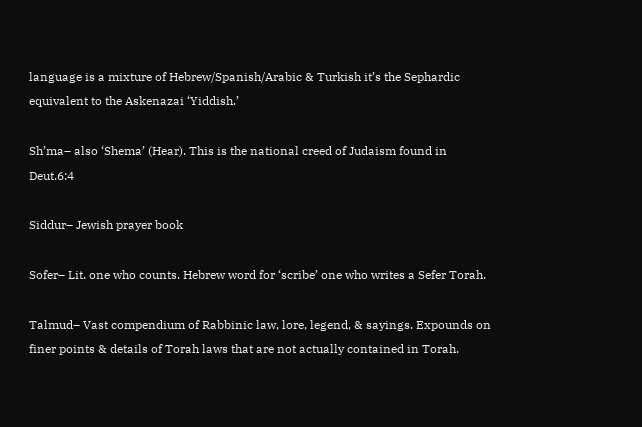language is a mixture of Hebrew/Spanish/Arabic & Turkish it’s the Sephardic equivalent to the Askenazai ‘Yiddish.’

Sh’ma– also ‘Shema’ (Hear). This is the national creed of Judaism found in Deut.6:4

Siddur– Jewish prayer book

Sofer– Lit. one who counts. Hebrew word for ‘scribe’ one who writes a Sefer Torah.

Talmud– Vast compendium of Rabbinic law, lore, legend, & sayings. Expounds on finer points & details of Torah laws that are not actually contained in Torah.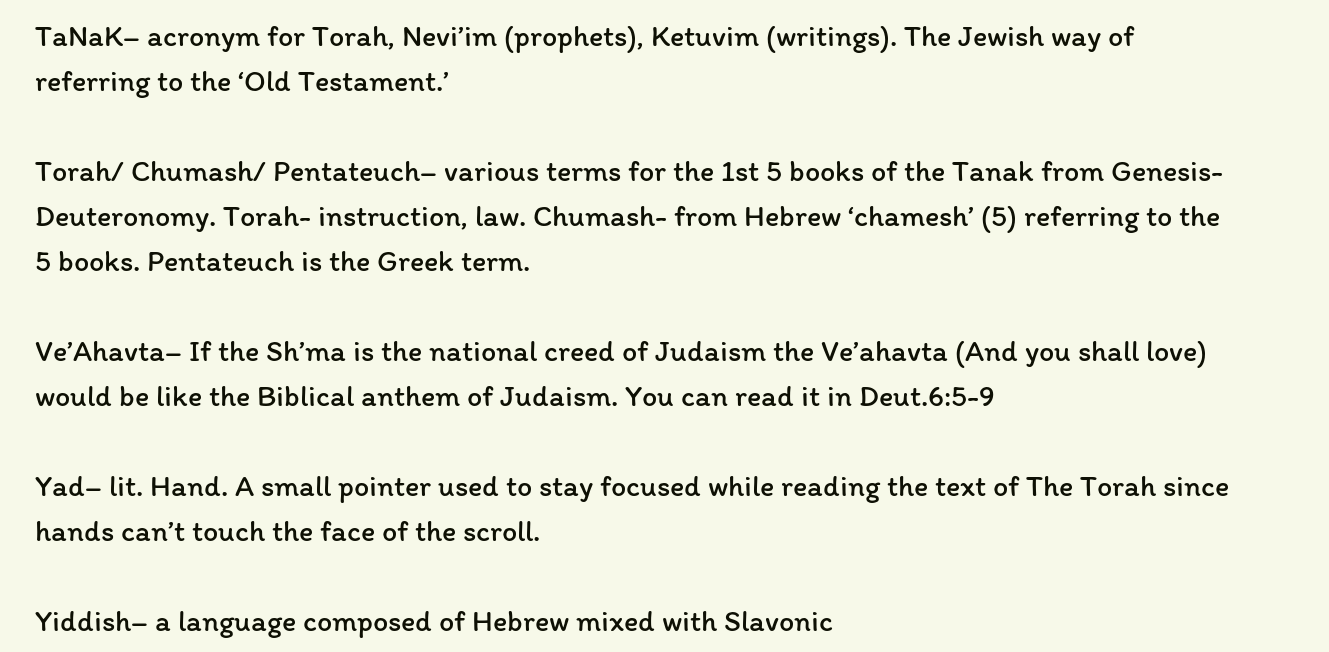TaNaK– acronym for Torah, Nevi’im (prophets), Ketuvim (writings). The Jewish way of referring to the ‘Old Testament.’

Torah/ Chumash/ Pentateuch– various terms for the 1st 5 books of the Tanak from Genesis-Deuteronomy. Torah- instruction, law. Chumash- from Hebrew ‘chamesh’ (5) referring to the 5 books. Pentateuch is the Greek term.

Ve’Ahavta– If the Sh’ma is the national creed of Judaism the Ve’ahavta (And you shall love) would be like the Biblical anthem of Judaism. You can read it in Deut.6:5-9

Yad– lit. Hand. A small pointer used to stay focused while reading the text of The Torah since hands can’t touch the face of the scroll.

Yiddish– a language composed of Hebrew mixed with Slavonic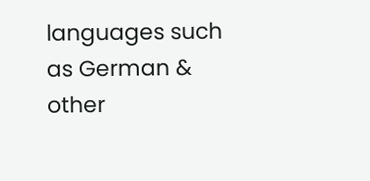languages such as German & other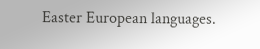Easter European languages.